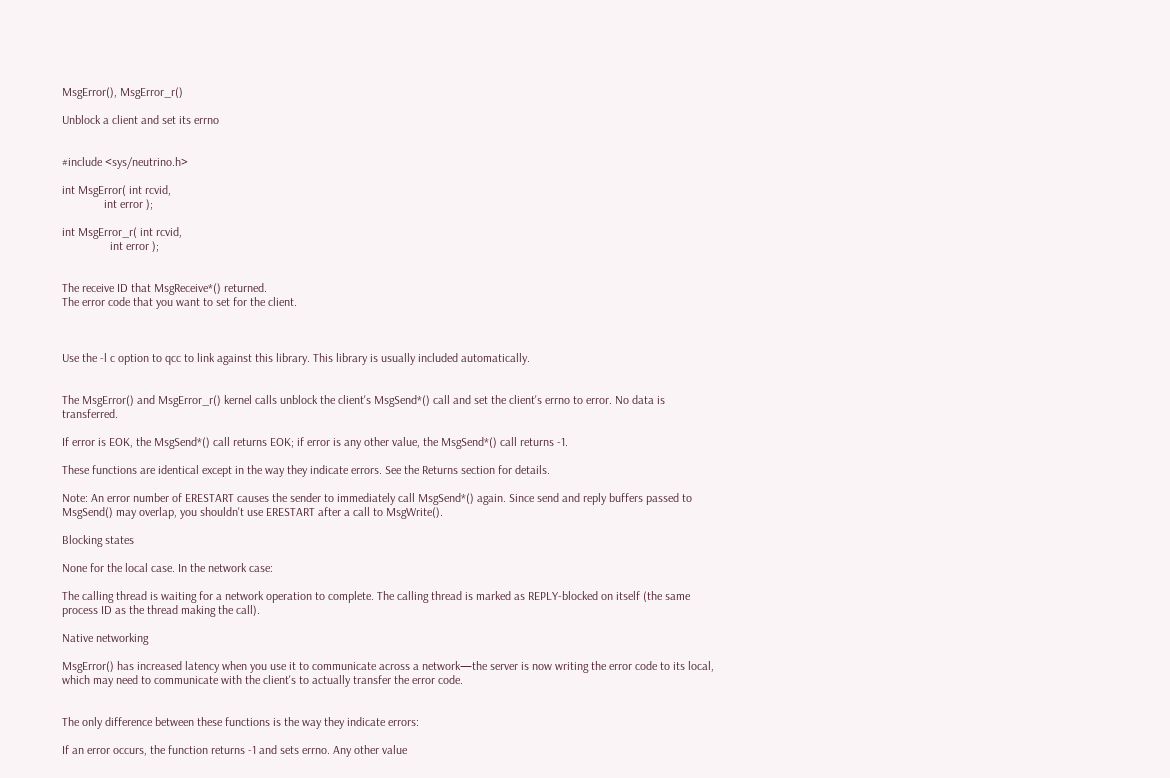MsgError(), MsgError_r()

Unblock a client and set its errno


#include <sys/neutrino.h>

int MsgError( int rcvid,
              int error );

int MsgError_r( int rcvid,
                int error );


The receive ID that MsgReceive*() returned.
The error code that you want to set for the client.



Use the -l c option to qcc to link against this library. This library is usually included automatically.


The MsgError() and MsgError_r() kernel calls unblock the client's MsgSend*() call and set the client's errno to error. No data is transferred.

If error is EOK, the MsgSend*() call returns EOK; if error is any other value, the MsgSend*() call returns -1.

These functions are identical except in the way they indicate errors. See the Returns section for details.

Note: An error number of ERESTART causes the sender to immediately call MsgSend*() again. Since send and reply buffers passed to MsgSend() may overlap, you shouldn't use ERESTART after a call to MsgWrite().

Blocking states

None for the local case. In the network case:

The calling thread is waiting for a network operation to complete. The calling thread is marked as REPLY-blocked on itself (the same process ID as the thread making the call).

Native networking

MsgError() has increased latency when you use it to communicate across a network—the server is now writing the error code to its local, which may need to communicate with the client's to actually transfer the error code.


The only difference between these functions is the way they indicate errors:

If an error occurs, the function returns -1 and sets errno. Any other value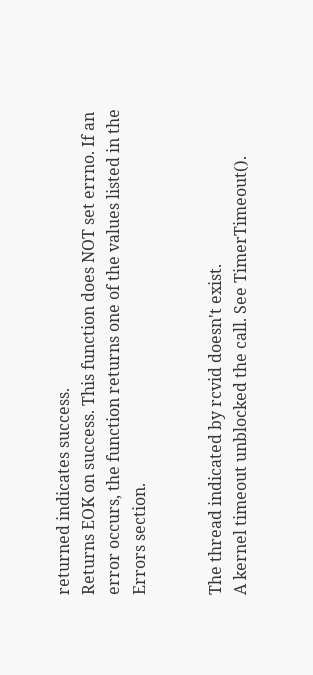returned indicates success.
Returns EOK on success. This function does NOT set errno. If an error occurs, the function returns one of the values listed in the Errors section.


The thread indicated by rcvid doesn't exist.
A kernel timeout unblocked the call. See TimerTimeout().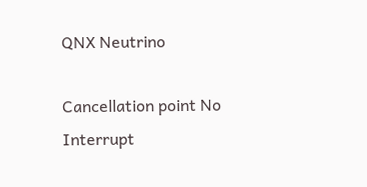QNX Neutrino

Cancellation point No
Interrupt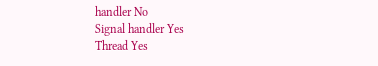handler No
Signal handler Yes
Thread Yes